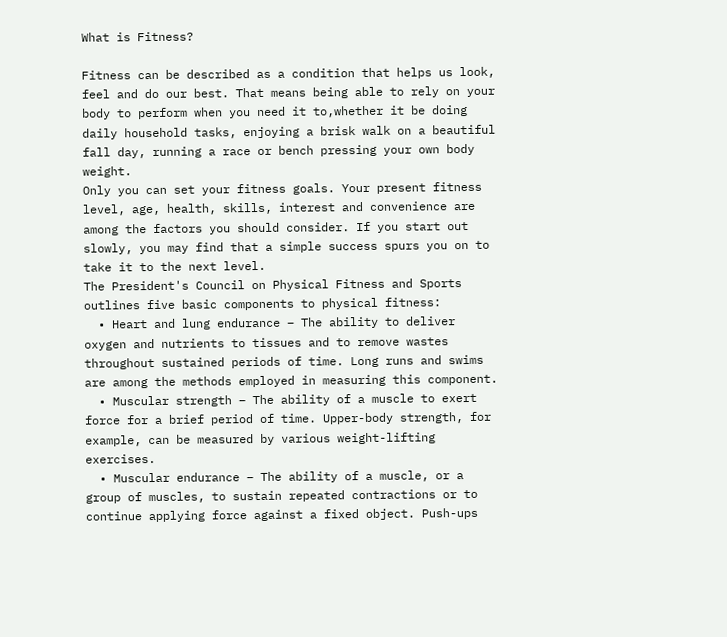What is Fitness?

Fitness can be described as a condition that helps us look, feel and do our best. That means being able to rely on your body to perform when you need it to,whether it be doing daily household tasks, enjoying a brisk walk on a beautiful fall day, running a race or bench pressing your own body weight.
Only you can set your fitness goals. Your present fitness level, age, health, skills, interest and convenience are among the factors you should consider. If you start out slowly, you may find that a simple success spurs you on to take it to the next level.
The President's Council on Physical Fitness and Sports outlines five basic components to physical fitness:
  • Heart and lung endurance – The ability to deliver oxygen and nutrients to tissues and to remove wastes throughout sustained periods of time. Long runs and swims are among the methods employed in measuring this component.
  • Muscular strength – The ability of a muscle to exert force for a brief period of time. Upper-body strength, for example, can be measured by various weight-lifting exercises.
  • Muscular endurance – The ability of a muscle, or a group of muscles, to sustain repeated contractions or to continue applying force against a fixed object. Push-ups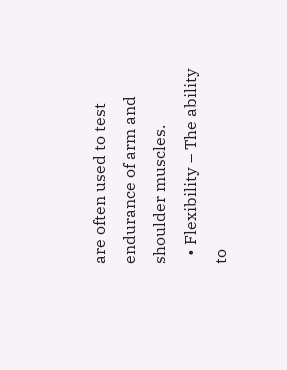are often used to test endurance of arm and shoulder muscles.
  • Flexibility – The ability to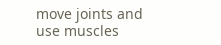move joints and use muscles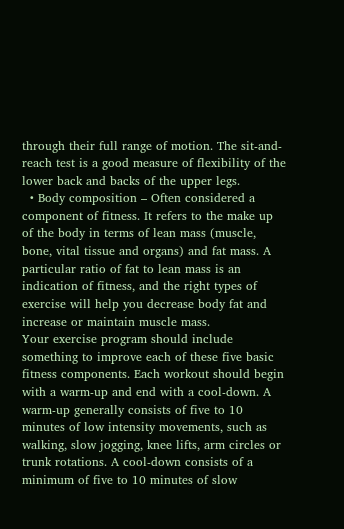through their full range of motion. The sit-and-reach test is a good measure of flexibility of the lower back and backs of the upper legs.
  • Body composition – Often considered a component of fitness. It refers to the make up of the body in terms of lean mass (muscle, bone, vital tissue and organs) and fat mass. A particular ratio of fat to lean mass is an indication of fitness, and the right types of exercise will help you decrease body fat and increase or maintain muscle mass.
Your exercise program should include something to improve each of these five basic fitness components. Each workout should begin with a warm-up and end with a cool-down. A warm-up generally consists of five to 10 minutes of low intensity movements, such as walking, slow jogging, knee lifts, arm circles or trunk rotations. A cool-down consists of a minimum of five to 10 minutes of slow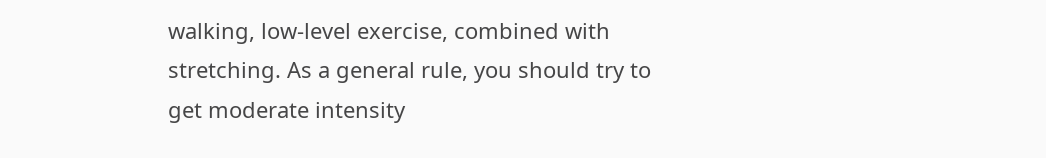walking, low-level exercise, combined with stretching. As a general rule, you should try to get moderate intensity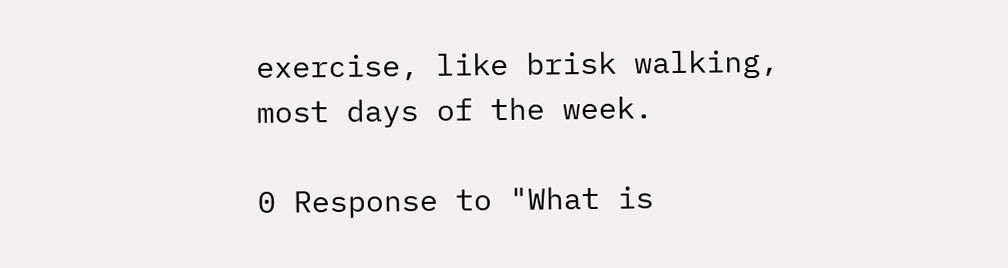exercise, like brisk walking, most days of the week.

0 Response to "What is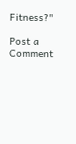Fitness?"

Post a Comment